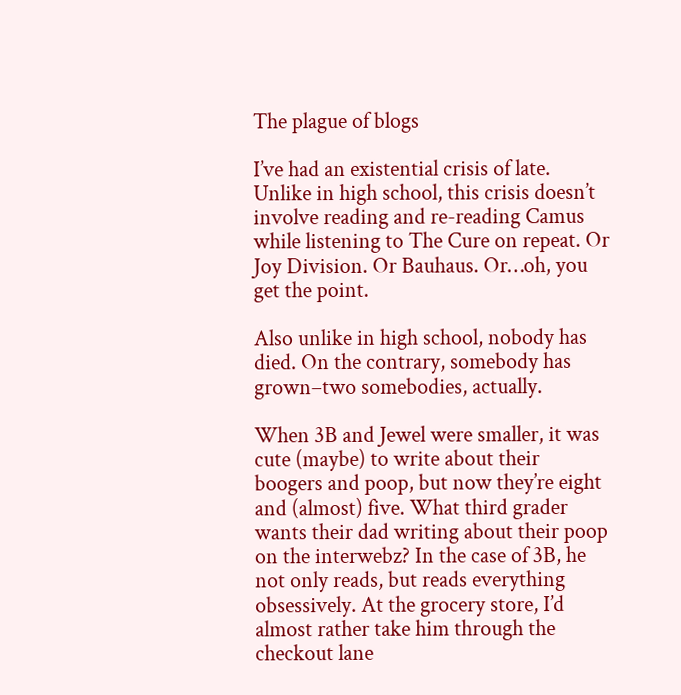The plague of blogs

I’ve had an existential crisis of late. Unlike in high school, this crisis doesn’t involve reading and re-reading Camus while listening to The Cure on repeat. Or Joy Division. Or Bauhaus. Or…oh, you get the point.

Also unlike in high school, nobody has died. On the contrary, somebody has grown–two somebodies, actually.

When 3B and Jewel were smaller, it was cute (maybe) to write about their boogers and poop, but now they’re eight and (almost) five. What third grader wants their dad writing about their poop on the interwebz? In the case of 3B, he not only reads, but reads everything obsessively. At the grocery store, I’d almost rather take him through the checkout lane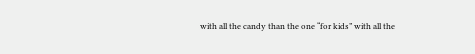with all the candy than the one “for kids” with all the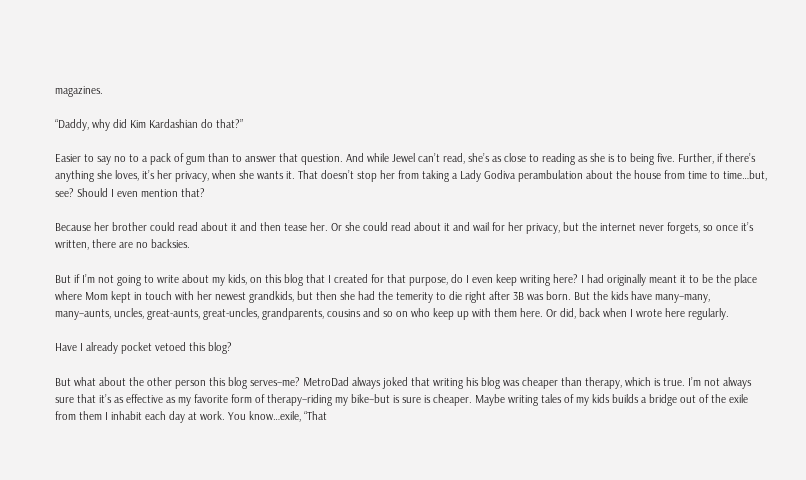magazines.

“Daddy, why did Kim Kardashian do that?”

Easier to say no to a pack of gum than to answer that question. And while Jewel can’t read, she’s as close to reading as she is to being five. Further, if there’s anything she loves, it’s her privacy, when she wants it. That doesn’t stop her from taking a Lady Godiva perambulation about the house from time to time…but, see? Should I even mention that?

Because her brother could read about it and then tease her. Or she could read about it and wail for her privacy, but the internet never forgets, so once it’s written, there are no backsies.

But if I’m not going to write about my kids, on this blog that I created for that purpose, do I even keep writing here? I had originally meant it to be the place where Mom kept in touch with her newest grandkids, but then she had the temerity to die right after 3B was born. But the kids have many–many, many–aunts, uncles, great-aunts, great-uncles, grandparents, cousins and so on who keep up with them here. Or did, back when I wrote here regularly.

Have I already pocket vetoed this blog?

But what about the other person this blog serves–me? MetroDad always joked that writing his blog was cheaper than therapy, which is true. I’m not always sure that it’s as effective as my favorite form of therapy–riding my bike–but is sure is cheaper. Maybe writing tales of my kids builds a bridge out of the exile from them I inhabit each day at work. You know…exile, “That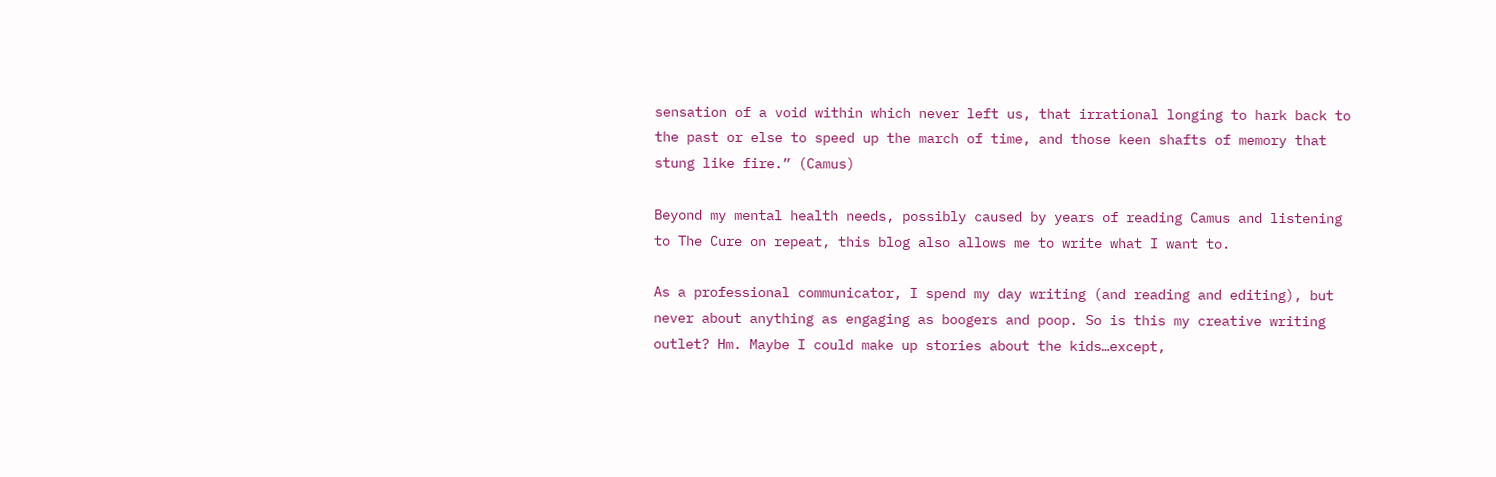sensation of a void within which never left us, that irrational longing to hark back to the past or else to speed up the march of time, and those keen shafts of memory that stung like fire.” (Camus)

Beyond my mental health needs, possibly caused by years of reading Camus and listening to The Cure on repeat, this blog also allows me to write what I want to.

As a professional communicator, I spend my day writing (and reading and editing), but never about anything as engaging as boogers and poop. So is this my creative writing outlet? Hm. Maybe I could make up stories about the kids…except,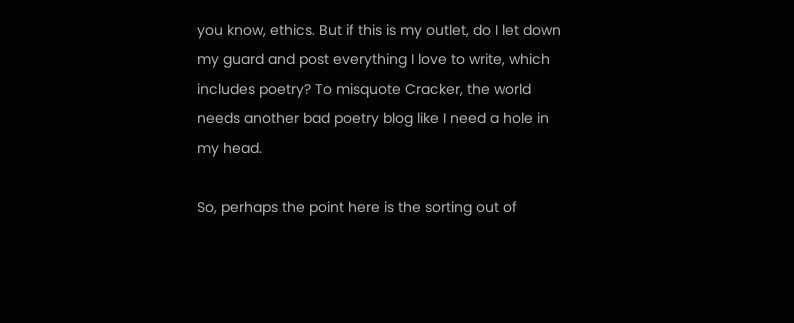you know, ethics. But if this is my outlet, do I let down my guard and post everything I love to write, which includes poetry? To misquote Cracker, the world needs another bad poetry blog like I need a hole in my head.

So, perhaps the point here is the sorting out of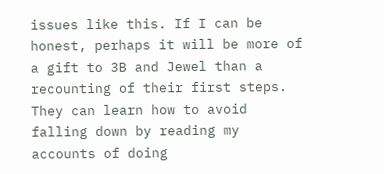issues like this. If I can be honest, perhaps it will be more of a gift to 3B and Jewel than a recounting of their first steps. They can learn how to avoid falling down by reading my accounts of doing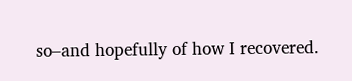so–and hopefully of how I recovered.